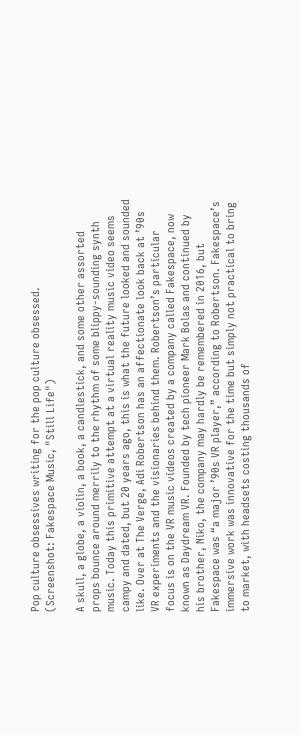Pop culture obsessives writing for the pop culture obsessed.
(Screenshot: Fakespace Music, "Still Life")

A skull, a globe, a violin, a book, a candlestick, and some other assorted props bounce around merrily to the rhythm of some blippy-sounding synth music. Today this primitive attempt at a virtual reality music video seems campy and dated, but 20 years ago, this is what the future looked and sounded like. Over at The Verge, Adi Robertson has an affectionate look back at ’90s VR experiments and the visionaries behind them. Robertson’s particular focus is on the VR music videos created by a company called Fakespace, now known as Daydream VR. Founded by tech pioneer Mark Bolas and continued by his brother, Niko, the company may hardly be remembered in 2016, but Fakespace was “a major ’90s VR player,” according to Robertson. Fakespace’s immersive work was innovative for the time but simply not practical to bring to market, with headsets costing thousands of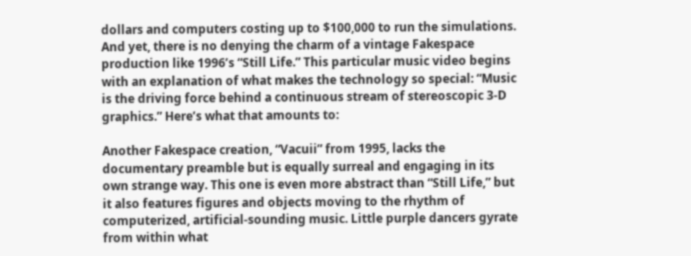dollars and computers costing up to $100,000 to run the simulations. And yet, there is no denying the charm of a vintage Fakespace production like 1996’s “Still Life.” This particular music video begins with an explanation of what makes the technology so special: “Music is the driving force behind a continuous stream of stereoscopic 3-D graphics.” Here’s what that amounts to:

Another Fakespace creation, “Vacuii” from 1995, lacks the documentary preamble but is equally surreal and engaging in its own strange way. This one is even more abstract than “Still Life,” but it also features figures and objects moving to the rhythm of computerized, artificial-sounding music. Little purple dancers gyrate from within what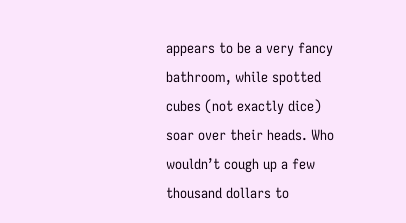appears to be a very fancy bathroom, while spotted cubes (not exactly dice) soar over their heads. Who wouldn’t cough up a few thousand dollars to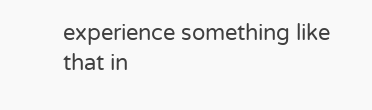experience something like that in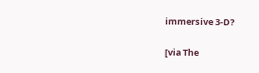immersive 3-D?

[via The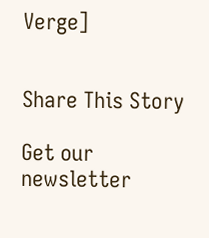Verge]


Share This Story

Get our newsletter